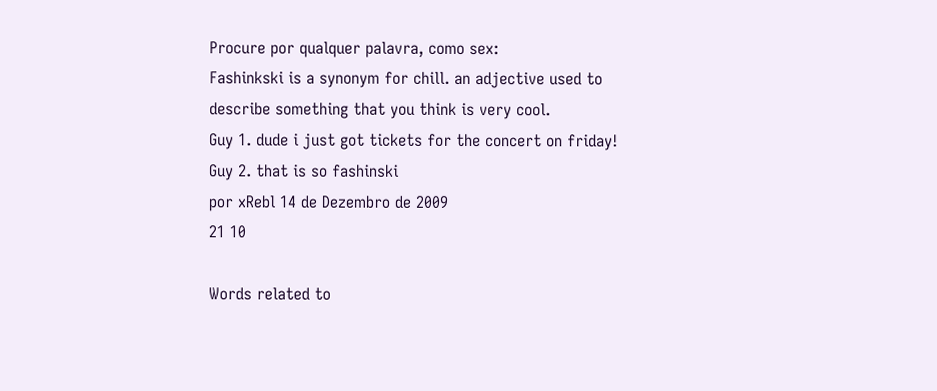Procure por qualquer palavra, como sex:
Fashinkski is a synonym for chill. an adjective used to describe something that you think is very cool.
Guy 1. dude i just got tickets for the concert on friday!
Guy 2. that is so fashinski
por xRebl 14 de Dezembro de 2009
21 10

Words related to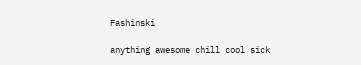Fashinski

anything awesome chill cool sick